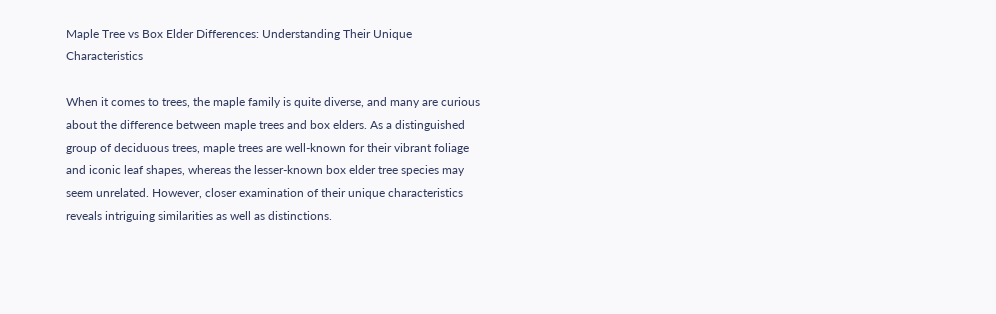Maple Tree vs Box Elder Differences: Understanding Their Unique Characteristics

When it comes to trees, the maple family is quite diverse, and many are curious about the difference between maple trees and box elders. As a distinguished group of deciduous trees, maple trees are well-known for their vibrant foliage and iconic leaf shapes, whereas the lesser-known box elder tree species may seem unrelated. However, closer examination of their unique characteristics reveals intriguing similarities as well as distinctions.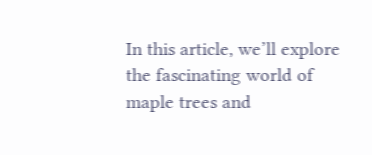In this article, we’ll explore the fascinating world of maple trees and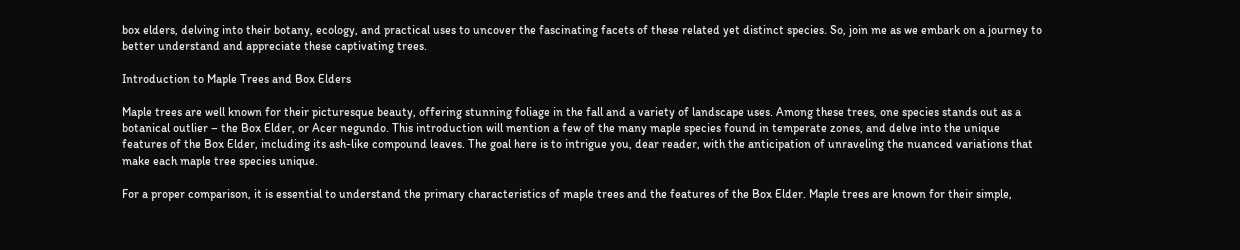box elders, delving into their botany, ecology, and practical uses to uncover the fascinating facets of these related yet distinct species. So, join me as we embark on a journey to better understand and appreciate these captivating trees.

Introduction to Maple Trees and Box Elders

Maple trees are well known for their picturesque beauty, offering stunning foliage in the fall and a variety of landscape uses. Among these trees, one species stands out as a botanical outlier – the Box Elder, or Acer negundo. This introduction will mention a few of the many maple species found in temperate zones, and delve into the unique features of the Box Elder, including its ash-like compound leaves. The goal here is to intrigue you, dear reader, with the anticipation of unraveling the nuanced variations that make each maple tree species unique.

For a proper comparison, it is essential to understand the primary characteristics of maple trees and the features of the Box Elder. Maple trees are known for their simple,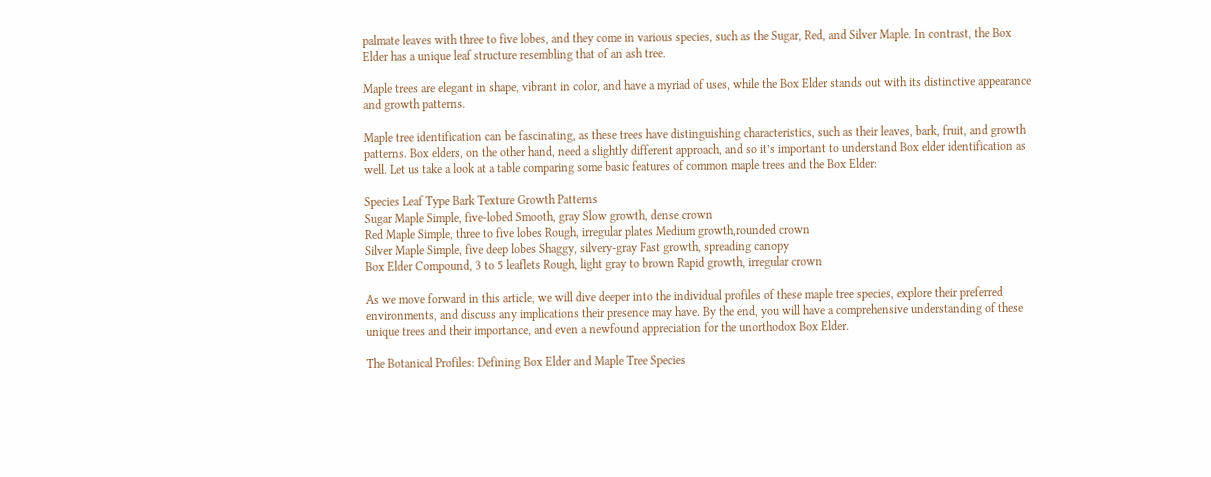palmate leaves with three to five lobes, and they come in various species, such as the Sugar, Red, and Silver Maple. In contrast, the Box Elder has a unique leaf structure resembling that of an ash tree.

Maple trees are elegant in shape, vibrant in color, and have a myriad of uses, while the Box Elder stands out with its distinctive appearance and growth patterns.

Maple tree identification can be fascinating, as these trees have distinguishing characteristics, such as their leaves, bark, fruit, and growth patterns. Box elders, on the other hand, need a slightly different approach, and so it’s important to understand Box elder identification as well. Let us take a look at a table comparing some basic features of common maple trees and the Box Elder:

Species Leaf Type Bark Texture Growth Patterns
Sugar Maple Simple, five-lobed Smooth, gray Slow growth, dense crown
Red Maple Simple, three to five lobes Rough, irregular plates Medium growth,rounded crown
Silver Maple Simple, five deep lobes Shaggy, silvery-gray Fast growth, spreading canopy
Box Elder Compound, 3 to 5 leaflets Rough, light gray to brown Rapid growth, irregular crown

As we move forward in this article, we will dive deeper into the individual profiles of these maple tree species, explore their preferred environments, and discuss any implications their presence may have. By the end, you will have a comprehensive understanding of these unique trees and their importance, and even a newfound appreciation for the unorthodox Box Elder.

The Botanical Profiles: Defining Box Elder and Maple Tree Species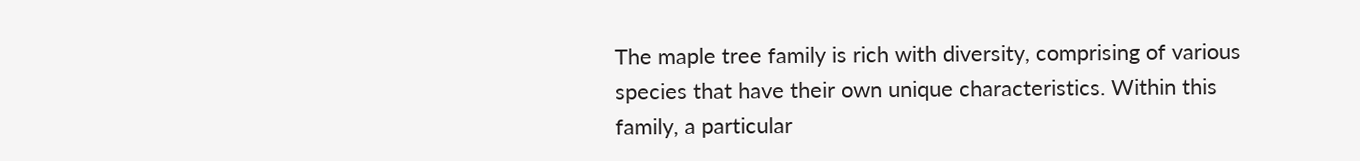The maple tree family is rich with diversity, comprising of various species that have their own unique characteristics. Within this family, a particular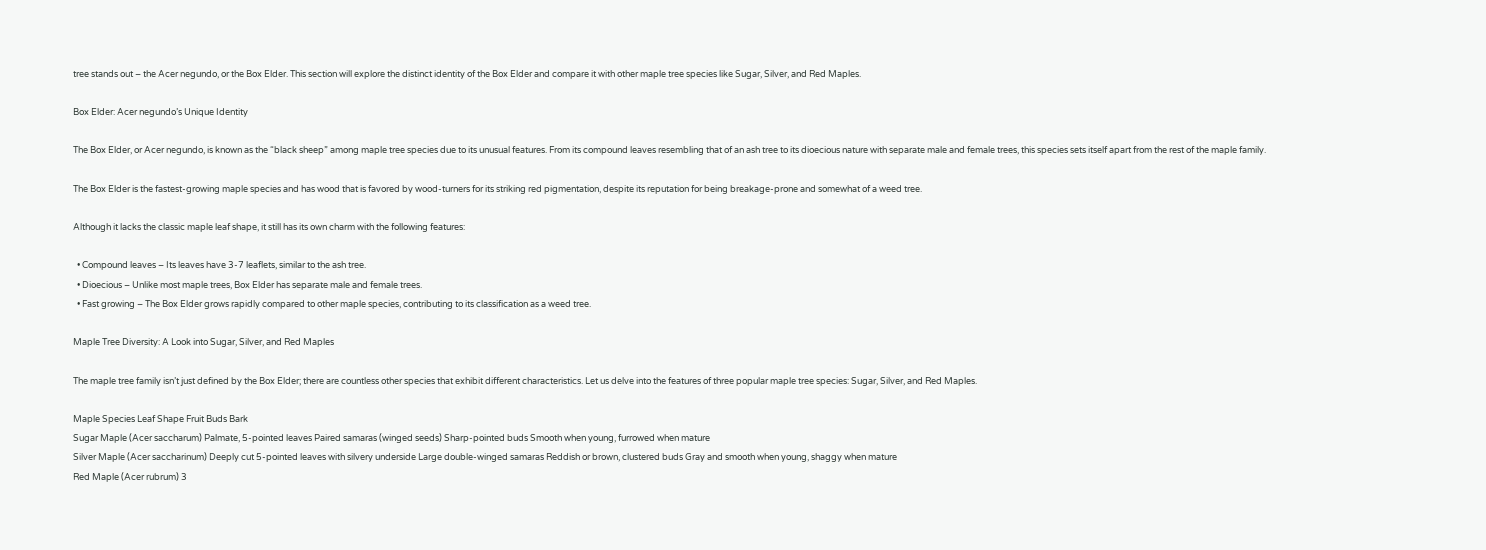tree stands out – the Acer negundo, or the Box Elder. This section will explore the distinct identity of the Box Elder and compare it with other maple tree species like Sugar, Silver, and Red Maples.

Box Elder: Acer negundo’s Unique Identity

The Box Elder, or Acer negundo, is known as the “black sheep” among maple tree species due to its unusual features. From its compound leaves resembling that of an ash tree to its dioecious nature with separate male and female trees, this species sets itself apart from the rest of the maple family.

The Box Elder is the fastest-growing maple species and has wood that is favored by wood-turners for its striking red pigmentation, despite its reputation for being breakage-prone and somewhat of a weed tree.

Although it lacks the classic maple leaf shape, it still has its own charm with the following features:

  • Compound leaves – Its leaves have 3-7 leaflets, similar to the ash tree.
  • Dioecious – Unlike most maple trees, Box Elder has separate male and female trees.
  • Fast growing – The Box Elder grows rapidly compared to other maple species, contributing to its classification as a weed tree.

Maple Tree Diversity: A Look into Sugar, Silver, and Red Maples

The maple tree family isn’t just defined by the Box Elder; there are countless other species that exhibit different characteristics. Let us delve into the features of three popular maple tree species: Sugar, Silver, and Red Maples.

Maple Species Leaf Shape Fruit Buds Bark
Sugar Maple (Acer saccharum) Palmate, 5-pointed leaves Paired samaras (winged seeds) Sharp-pointed buds Smooth when young, furrowed when mature
Silver Maple (Acer saccharinum) Deeply cut 5-pointed leaves with silvery underside Large double-winged samaras Reddish or brown, clustered buds Gray and smooth when young, shaggy when mature
Red Maple (Acer rubrum) 3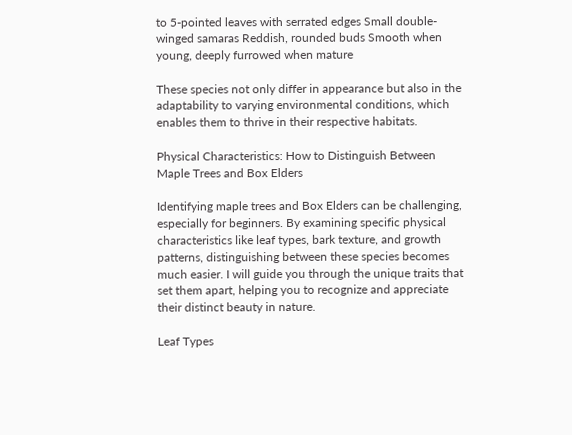to 5-pointed leaves with serrated edges Small double-winged samaras Reddish, rounded buds Smooth when young, deeply furrowed when mature

These species not only differ in appearance but also in the adaptability to varying environmental conditions, which enables them to thrive in their respective habitats.

Physical Characteristics: How to Distinguish Between Maple Trees and Box Elders

Identifying maple trees and Box Elders can be challenging, especially for beginners. By examining specific physical characteristics like leaf types, bark texture, and growth patterns, distinguishing between these species becomes much easier. I will guide you through the unique traits that set them apart, helping you to recognize and appreciate their distinct beauty in nature.

Leaf Types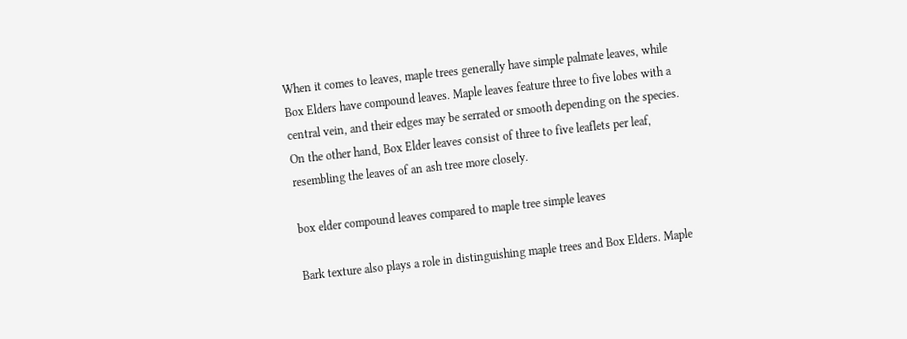When it comes to leaves, maple trees generally have simple palmate leaves, while Box Elders have compound leaves. Maple leaves feature three to five lobes with a central vein, and their edges may be serrated or smooth depending on the species. On the other hand, Box Elder leaves consist of three to five leaflets per leaf, resembling the leaves of an ash tree more closely.

box elder compound leaves compared to maple tree simple leaves

Bark texture also plays a role in distinguishing maple trees and Box Elders. Maple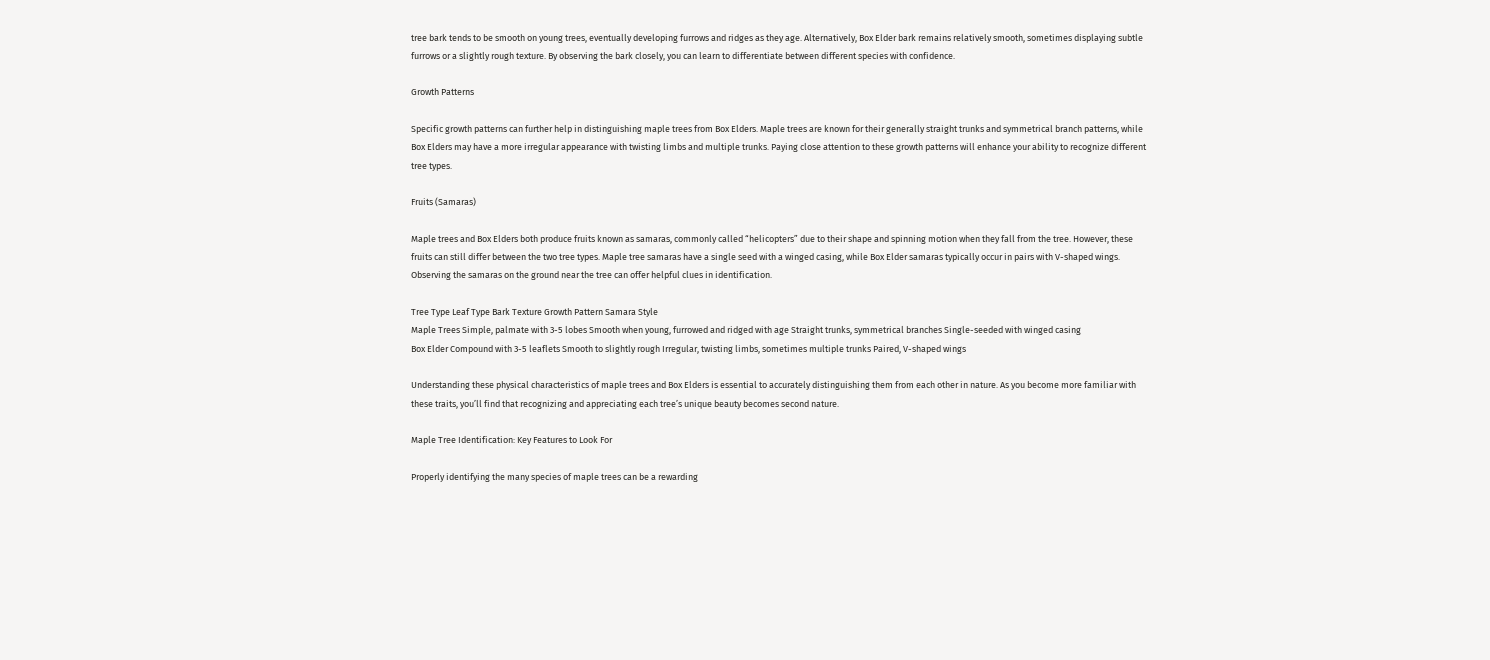tree bark tends to be smooth on young trees, eventually developing furrows and ridges as they age. Alternatively, Box Elder bark remains relatively smooth, sometimes displaying subtle furrows or a slightly rough texture. By observing the bark closely, you can learn to differentiate between different species with confidence.

Growth Patterns

Specific growth patterns can further help in distinguishing maple trees from Box Elders. Maple trees are known for their generally straight trunks and symmetrical branch patterns, while Box Elders may have a more irregular appearance with twisting limbs and multiple trunks. Paying close attention to these growth patterns will enhance your ability to recognize different tree types.

Fruits (Samaras)

Maple trees and Box Elders both produce fruits known as samaras, commonly called “helicopters” due to their shape and spinning motion when they fall from the tree. However, these fruits can still differ between the two tree types. Maple tree samaras have a single seed with a winged casing, while Box Elder samaras typically occur in pairs with V-shaped wings. Observing the samaras on the ground near the tree can offer helpful clues in identification.

Tree Type Leaf Type Bark Texture Growth Pattern Samara Style
Maple Trees Simple, palmate with 3-5 lobes Smooth when young, furrowed and ridged with age Straight trunks, symmetrical branches Single-seeded with winged casing
Box Elder Compound with 3-5 leaflets Smooth to slightly rough Irregular, twisting limbs, sometimes multiple trunks Paired, V-shaped wings

Understanding these physical characteristics of maple trees and Box Elders is essential to accurately distinguishing them from each other in nature. As you become more familiar with these traits, you’ll find that recognizing and appreciating each tree’s unique beauty becomes second nature.

Maple Tree Identification: Key Features to Look For

Properly identifying the many species of maple trees can be a rewarding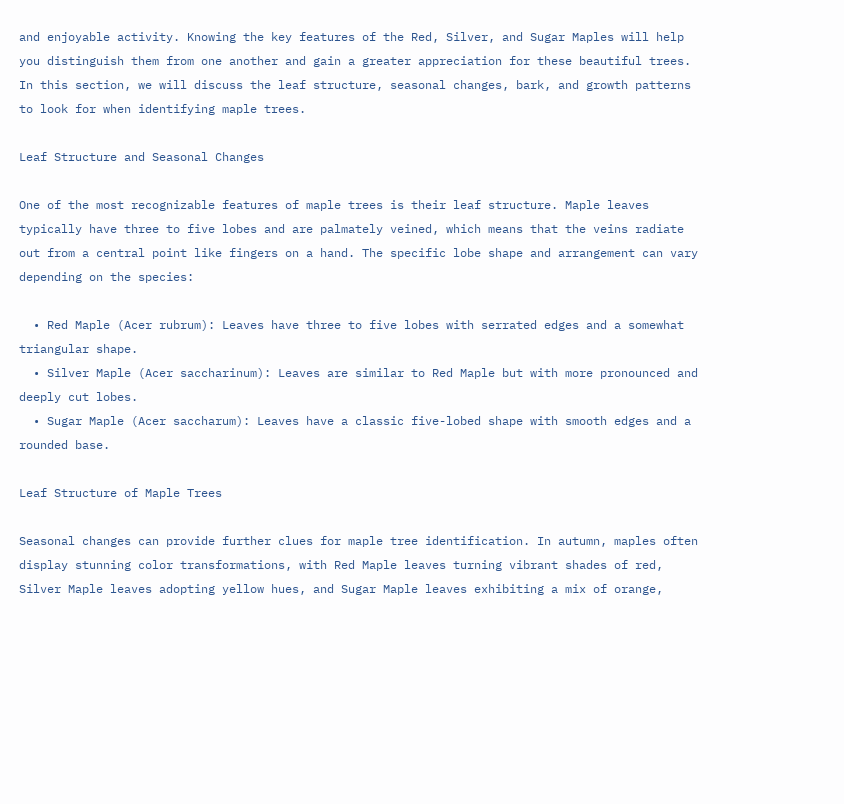and enjoyable activity. Knowing the key features of the Red, Silver, and Sugar Maples will help you distinguish them from one another and gain a greater appreciation for these beautiful trees. In this section, we will discuss the leaf structure, seasonal changes, bark, and growth patterns to look for when identifying maple trees.

Leaf Structure and Seasonal Changes

One of the most recognizable features of maple trees is their leaf structure. Maple leaves typically have three to five lobes and are palmately veined, which means that the veins radiate out from a central point like fingers on a hand. The specific lobe shape and arrangement can vary depending on the species:

  • Red Maple (Acer rubrum): Leaves have three to five lobes with serrated edges and a somewhat triangular shape.
  • Silver Maple (Acer saccharinum): Leaves are similar to Red Maple but with more pronounced and deeply cut lobes.
  • Sugar Maple (Acer saccharum): Leaves have a classic five-lobed shape with smooth edges and a rounded base.

Leaf Structure of Maple Trees

Seasonal changes can provide further clues for maple tree identification. In autumn, maples often display stunning color transformations, with Red Maple leaves turning vibrant shades of red, Silver Maple leaves adopting yellow hues, and Sugar Maple leaves exhibiting a mix of orange,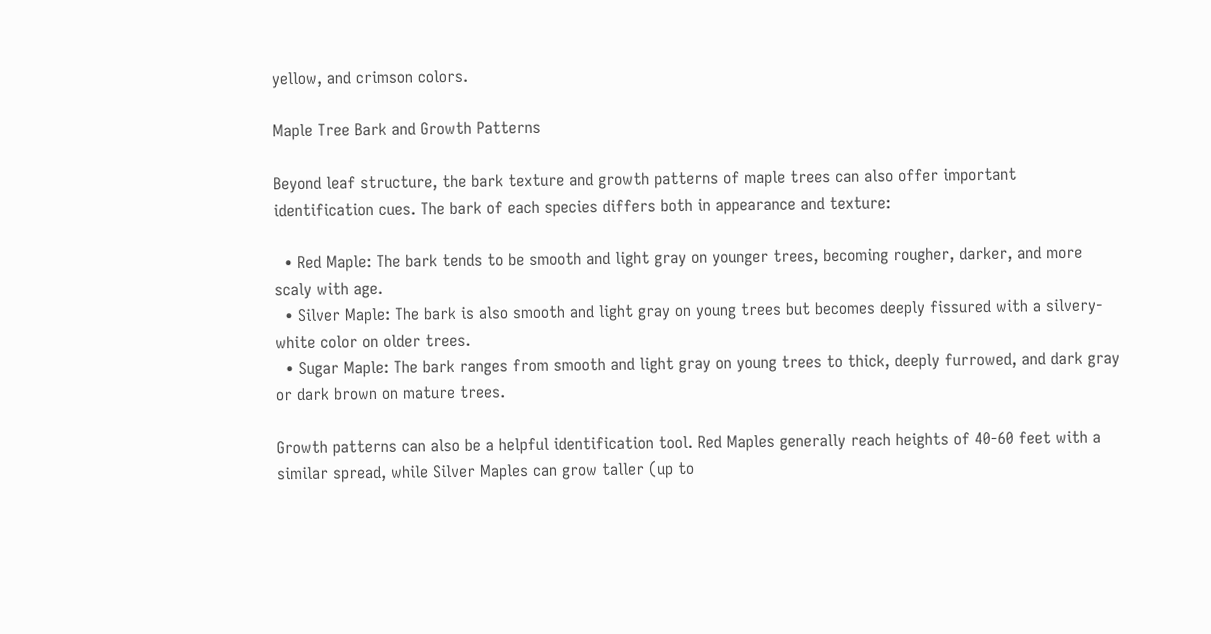yellow, and crimson colors.

Maple Tree Bark and Growth Patterns

Beyond leaf structure, the bark texture and growth patterns of maple trees can also offer important identification cues. The bark of each species differs both in appearance and texture:

  • Red Maple: The bark tends to be smooth and light gray on younger trees, becoming rougher, darker, and more scaly with age.
  • Silver Maple: The bark is also smooth and light gray on young trees but becomes deeply fissured with a silvery-white color on older trees.
  • Sugar Maple: The bark ranges from smooth and light gray on young trees to thick, deeply furrowed, and dark gray or dark brown on mature trees.

Growth patterns can also be a helpful identification tool. Red Maples generally reach heights of 40-60 feet with a similar spread, while Silver Maples can grow taller (up to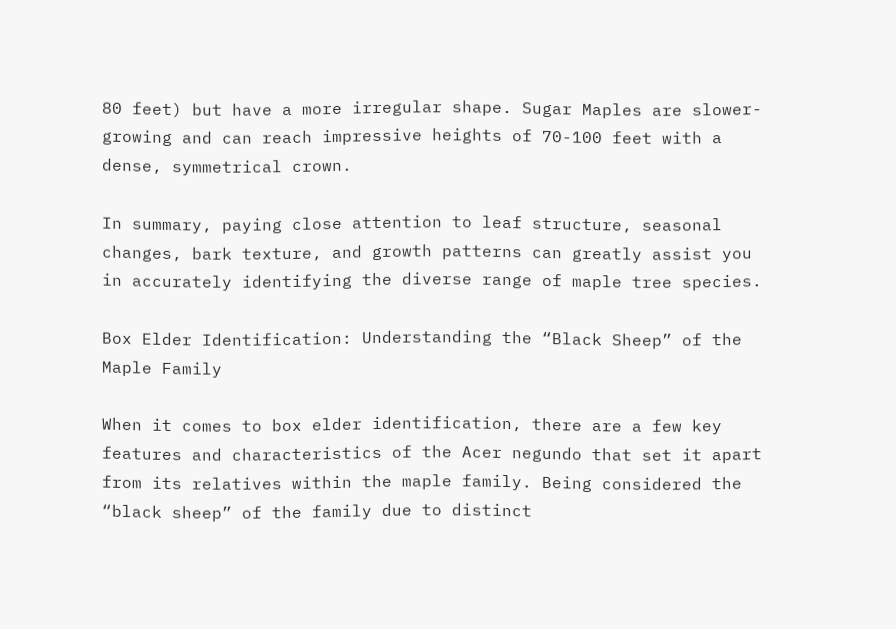80 feet) but have a more irregular shape. Sugar Maples are slower-growing and can reach impressive heights of 70-100 feet with a dense, symmetrical crown.

In summary, paying close attention to leaf structure, seasonal changes, bark texture, and growth patterns can greatly assist you in accurately identifying the diverse range of maple tree species.

Box Elder Identification: Understanding the “Black Sheep” of the Maple Family

When it comes to box elder identification, there are a few key features and characteristics of the Acer negundo that set it apart from its relatives within the maple family. Being considered the “black sheep” of the family due to distinct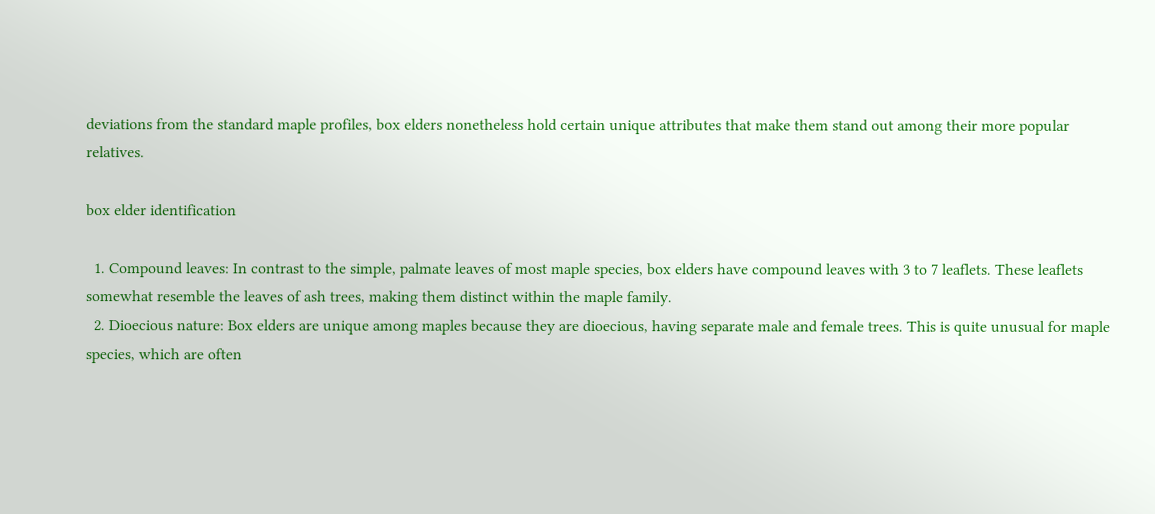deviations from the standard maple profiles, box elders nonetheless hold certain unique attributes that make them stand out among their more popular relatives.

box elder identification

  1. Compound leaves: In contrast to the simple, palmate leaves of most maple species, box elders have compound leaves with 3 to 7 leaflets. These leaflets somewhat resemble the leaves of ash trees, making them distinct within the maple family.
  2. Dioecious nature: Box elders are unique among maples because they are dioecious, having separate male and female trees. This is quite unusual for maple species, which are often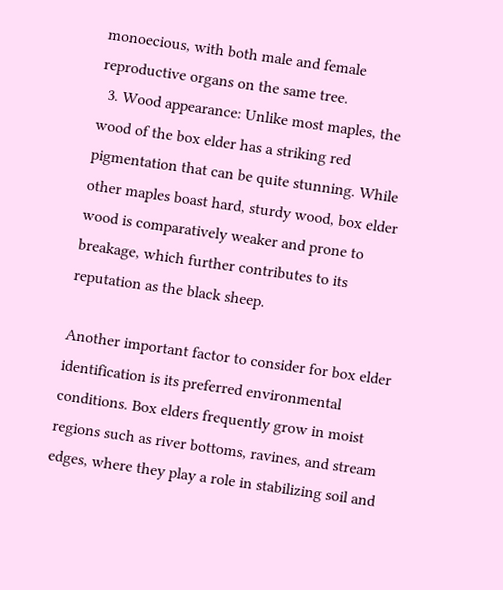monoecious, with both male and female reproductive organs on the same tree.
  3. Wood appearance: Unlike most maples, the wood of the box elder has a striking red pigmentation that can be quite stunning. While other maples boast hard, sturdy wood, box elder wood is comparatively weaker and prone to breakage, which further contributes to its reputation as the black sheep.

Another important factor to consider for box elder identification is its preferred environmental conditions. Box elders frequently grow in moist regions such as river bottoms, ravines, and stream edges, where they play a role in stabilizing soil and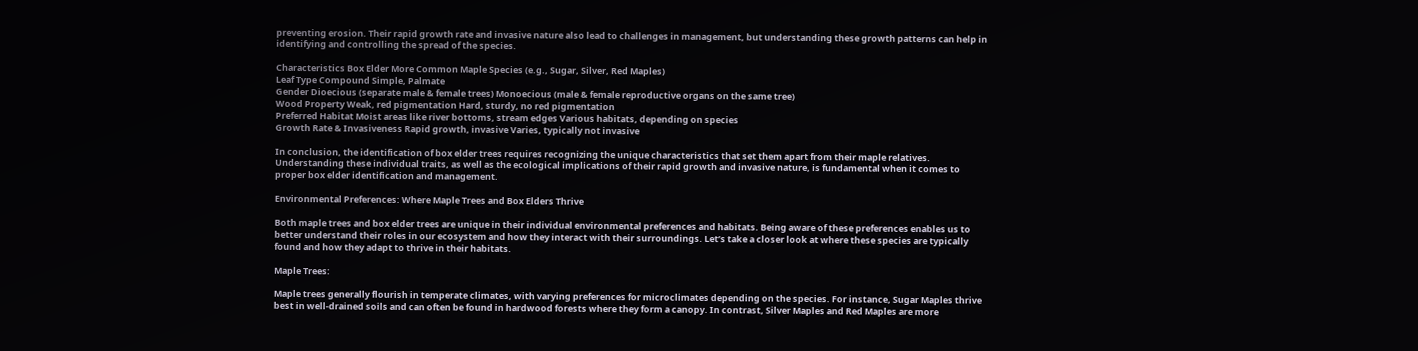preventing erosion. Their rapid growth rate and invasive nature also lead to challenges in management, but understanding these growth patterns can help in identifying and controlling the spread of the species.

Characteristics Box Elder More Common Maple Species (e.g., Sugar, Silver, Red Maples)
Leaf Type Compound Simple, Palmate
Gender Dioecious (separate male & female trees) Monoecious (male & female reproductive organs on the same tree)
Wood Property Weak, red pigmentation Hard, sturdy, no red pigmentation
Preferred Habitat Moist areas like river bottoms, stream edges Various habitats, depending on species
Growth Rate & Invasiveness Rapid growth, invasive Varies, typically not invasive

In conclusion, the identification of box elder trees requires recognizing the unique characteristics that set them apart from their maple relatives. Understanding these individual traits, as well as the ecological implications of their rapid growth and invasive nature, is fundamental when it comes to proper box elder identification and management.

Environmental Preferences: Where Maple Trees and Box Elders Thrive

Both maple trees and box elder trees are unique in their individual environmental preferences and habitats. Being aware of these preferences enables us to better understand their roles in our ecosystem and how they interact with their surroundings. Let’s take a closer look at where these species are typically found and how they adapt to thrive in their habitats.

Maple Trees:

Maple trees generally flourish in temperate climates, with varying preferences for microclimates depending on the species. For instance, Sugar Maples thrive best in well-drained soils and can often be found in hardwood forests where they form a canopy. In contrast, Silver Maples and Red Maples are more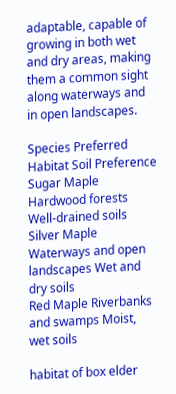adaptable, capable of growing in both wet and dry areas, making them a common sight along waterways and in open landscapes.

Species Preferred Habitat Soil Preference
Sugar Maple Hardwood forests Well-drained soils
Silver Maple Waterways and open landscapes Wet and dry soils
Red Maple Riverbanks and swamps Moist, wet soils

habitat of box elder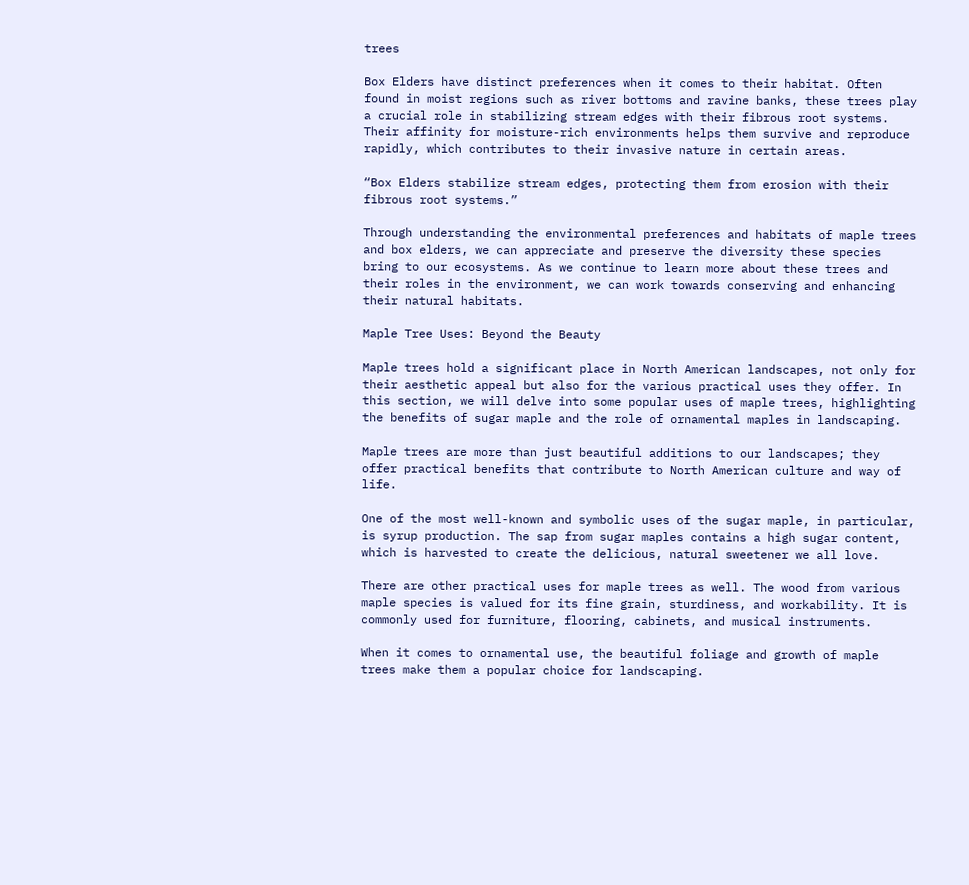trees

Box Elders have distinct preferences when it comes to their habitat. Often found in moist regions such as river bottoms and ravine banks, these trees play a crucial role in stabilizing stream edges with their fibrous root systems. Their affinity for moisture-rich environments helps them survive and reproduce rapidly, which contributes to their invasive nature in certain areas.

“Box Elders stabilize stream edges, protecting them from erosion with their fibrous root systems.”

Through understanding the environmental preferences and habitats of maple trees and box elders, we can appreciate and preserve the diversity these species bring to our ecosystems. As we continue to learn more about these trees and their roles in the environment, we can work towards conserving and enhancing their natural habitats.

Maple Tree Uses: Beyond the Beauty

Maple trees hold a significant place in North American landscapes, not only for their aesthetic appeal but also for the various practical uses they offer. In this section, we will delve into some popular uses of maple trees, highlighting the benefits of sugar maple and the role of ornamental maples in landscaping.

Maple trees are more than just beautiful additions to our landscapes; they offer practical benefits that contribute to North American culture and way of life.

One of the most well-known and symbolic uses of the sugar maple, in particular, is syrup production. The sap from sugar maples contains a high sugar content, which is harvested to create the delicious, natural sweetener we all love.

There are other practical uses for maple trees as well. The wood from various maple species is valued for its fine grain, sturdiness, and workability. It is commonly used for furniture, flooring, cabinets, and musical instruments.

When it comes to ornamental use, the beautiful foliage and growth of maple trees make them a popular choice for landscaping.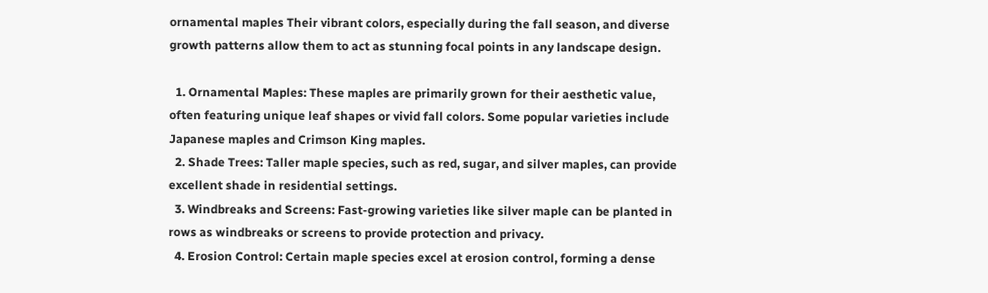ornamental maples Their vibrant colors, especially during the fall season, and diverse growth patterns allow them to act as stunning focal points in any landscape design.

  1. Ornamental Maples: These maples are primarily grown for their aesthetic value, often featuring unique leaf shapes or vivid fall colors. Some popular varieties include Japanese maples and Crimson King maples.
  2. Shade Trees: Taller maple species, such as red, sugar, and silver maples, can provide excellent shade in residential settings.
  3. Windbreaks and Screens: Fast-growing varieties like silver maple can be planted in rows as windbreaks or screens to provide protection and privacy.
  4. Erosion Control: Certain maple species excel at erosion control, forming a dense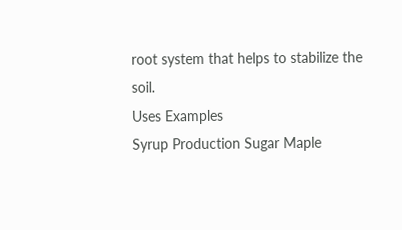root system that helps to stabilize the soil.
Uses Examples
Syrup Production Sugar Maple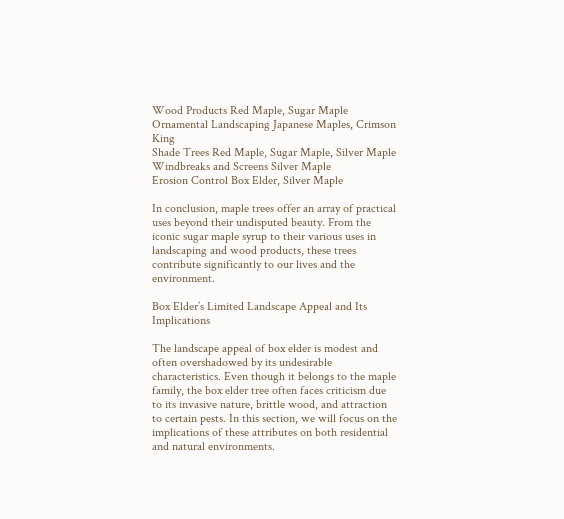Wood Products Red Maple, Sugar Maple
Ornamental Landscaping Japanese Maples, Crimson King
Shade Trees Red Maple, Sugar Maple, Silver Maple
Windbreaks and Screens Silver Maple
Erosion Control Box Elder, Silver Maple

In conclusion, maple trees offer an array of practical uses beyond their undisputed beauty. From the iconic sugar maple syrup to their various uses in landscaping and wood products, these trees contribute significantly to our lives and the environment.

Box Elder’s Limited Landscape Appeal and Its Implications

The landscape appeal of box elder is modest and often overshadowed by its undesirable characteristics. Even though it belongs to the maple family, the box elder tree often faces criticism due to its invasive nature, brittle wood, and attraction to certain pests. In this section, we will focus on the implications of these attributes on both residential and natural environments.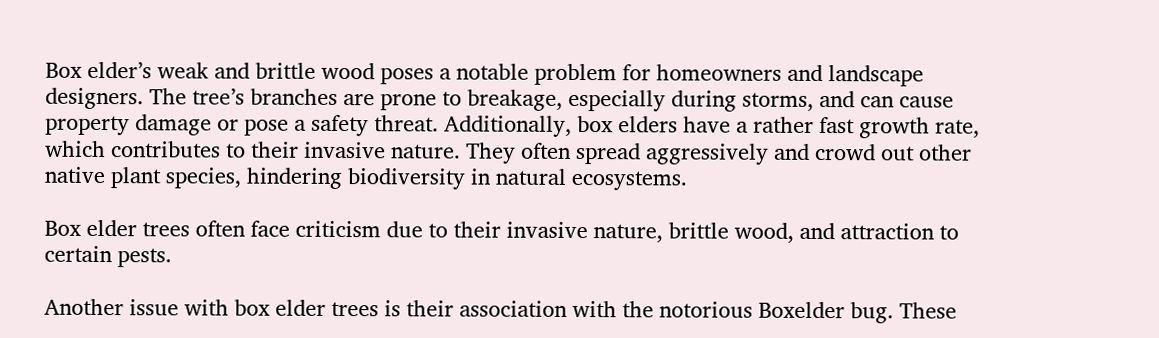Box elder’s weak and brittle wood poses a notable problem for homeowners and landscape designers. The tree’s branches are prone to breakage, especially during storms, and can cause property damage or pose a safety threat. Additionally, box elders have a rather fast growth rate, which contributes to their invasive nature. They often spread aggressively and crowd out other native plant species, hindering biodiversity in natural ecosystems.

Box elder trees often face criticism due to their invasive nature, brittle wood, and attraction to certain pests.

Another issue with box elder trees is their association with the notorious Boxelder bug. These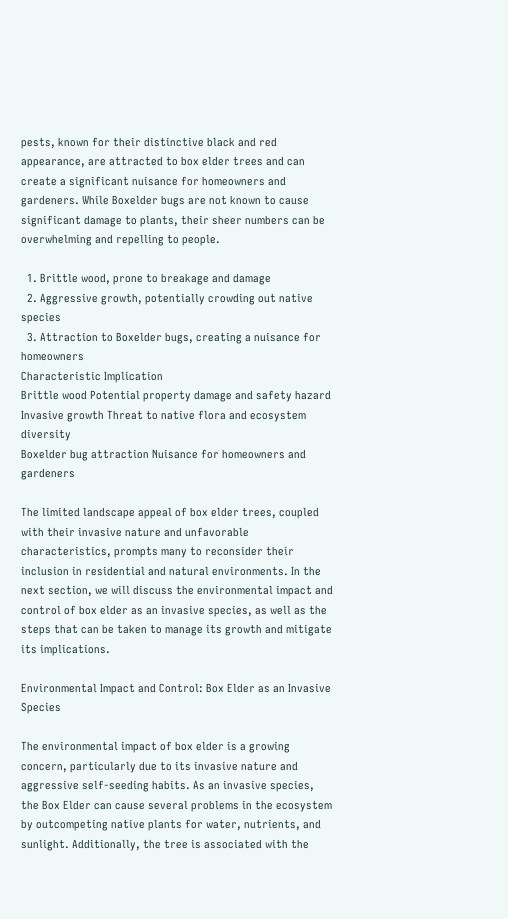pests, known for their distinctive black and red appearance, are attracted to box elder trees and can create a significant nuisance for homeowners and gardeners. While Boxelder bugs are not known to cause significant damage to plants, their sheer numbers can be overwhelming and repelling to people.

  1. Brittle wood, prone to breakage and damage
  2. Aggressive growth, potentially crowding out native species
  3. Attraction to Boxelder bugs, creating a nuisance for homeowners
Characteristic Implication
Brittle wood Potential property damage and safety hazard
Invasive growth Threat to native flora and ecosystem diversity
Boxelder bug attraction Nuisance for homeowners and gardeners

The limited landscape appeal of box elder trees, coupled with their invasive nature and unfavorable characteristics, prompts many to reconsider their inclusion in residential and natural environments. In the next section, we will discuss the environmental impact and control of box elder as an invasive species, as well as the steps that can be taken to manage its growth and mitigate its implications.

Environmental Impact and Control: Box Elder as an Invasive Species

The environmental impact of box elder is a growing concern, particularly due to its invasive nature and aggressive self-seeding habits. As an invasive species, the Box Elder can cause several problems in the ecosystem by outcompeting native plants for water, nutrients, and sunlight. Additionally, the tree is associated with the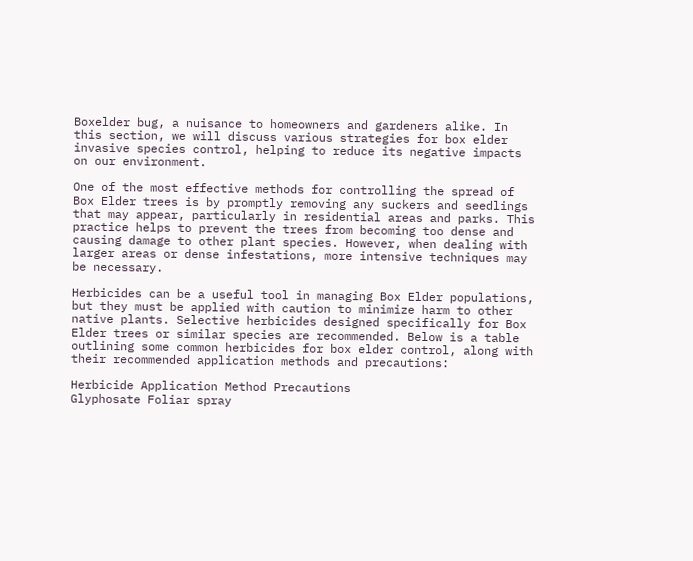Boxelder bug, a nuisance to homeowners and gardeners alike. In this section, we will discuss various strategies for box elder invasive species control, helping to reduce its negative impacts on our environment.

One of the most effective methods for controlling the spread of Box Elder trees is by promptly removing any suckers and seedlings that may appear, particularly in residential areas and parks. This practice helps to prevent the trees from becoming too dense and causing damage to other plant species. However, when dealing with larger areas or dense infestations, more intensive techniques may be necessary.

Herbicides can be a useful tool in managing Box Elder populations, but they must be applied with caution to minimize harm to other native plants. Selective herbicides designed specifically for Box Elder trees or similar species are recommended. Below is a table outlining some common herbicides for box elder control, along with their recommended application methods and precautions:

Herbicide Application Method Precautions
Glyphosate Foliar spray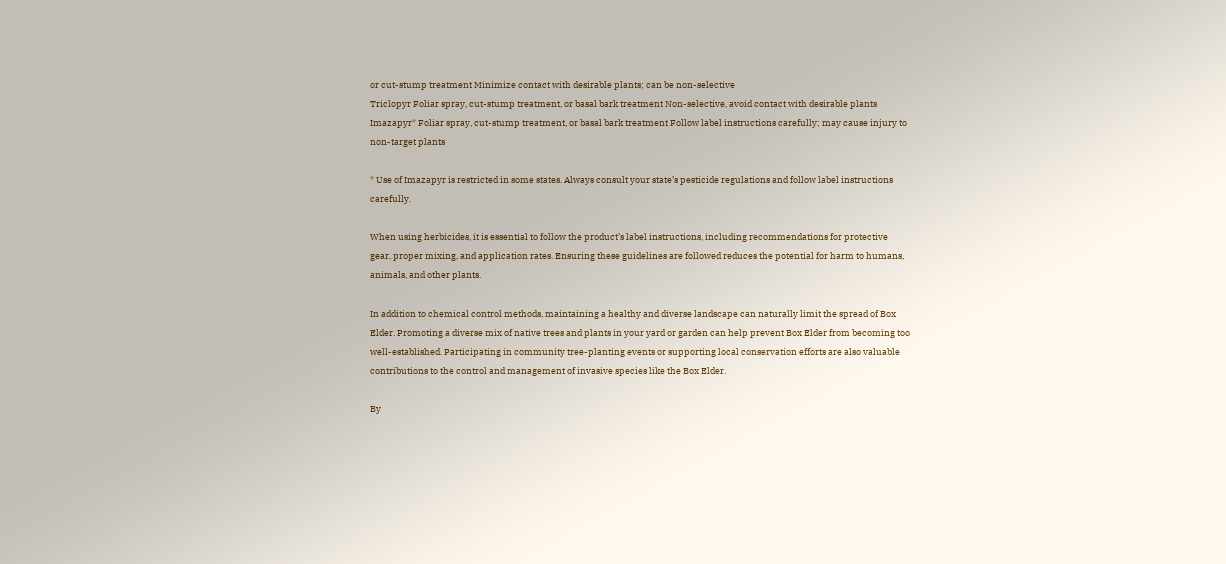or cut-stump treatment Minimize contact with desirable plants; can be non-selective
Triclopyr Foliar spray, cut-stump treatment, or basal bark treatment Non-selective, avoid contact with desirable plants
Imazapyr* Foliar spray, cut-stump treatment, or basal bark treatment Follow label instructions carefully; may cause injury to non-target plants

* Use of Imazapyr is restricted in some states. Always consult your state’s pesticide regulations and follow label instructions carefully.

When using herbicides, it is essential to follow the product’s label instructions, including recommendations for protective gear, proper mixing, and application rates. Ensuring these guidelines are followed reduces the potential for harm to humans, animals, and other plants.

In addition to chemical control methods, maintaining a healthy and diverse landscape can naturally limit the spread of Box Elder. Promoting a diverse mix of native trees and plants in your yard or garden can help prevent Box Elder from becoming too well-established. Participating in community tree-planting events or supporting local conservation efforts are also valuable contributions to the control and management of invasive species like the Box Elder.

By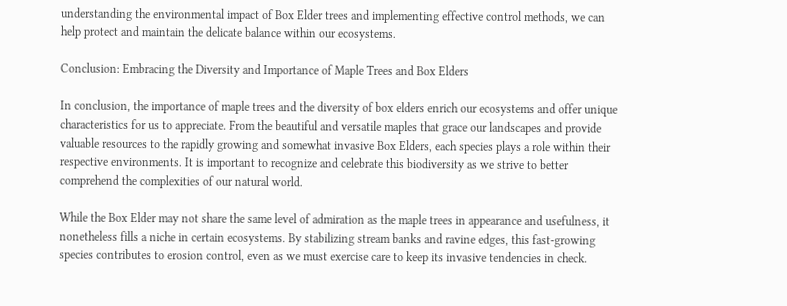understanding the environmental impact of Box Elder trees and implementing effective control methods, we can help protect and maintain the delicate balance within our ecosystems.

Conclusion: Embracing the Diversity and Importance of Maple Trees and Box Elders

In conclusion, the importance of maple trees and the diversity of box elders enrich our ecosystems and offer unique characteristics for us to appreciate. From the beautiful and versatile maples that grace our landscapes and provide valuable resources to the rapidly growing and somewhat invasive Box Elders, each species plays a role within their respective environments. It is important to recognize and celebrate this biodiversity as we strive to better comprehend the complexities of our natural world.

While the Box Elder may not share the same level of admiration as the maple trees in appearance and usefulness, it nonetheless fills a niche in certain ecosystems. By stabilizing stream banks and ravine edges, this fast-growing species contributes to erosion control, even as we must exercise care to keep its invasive tendencies in check.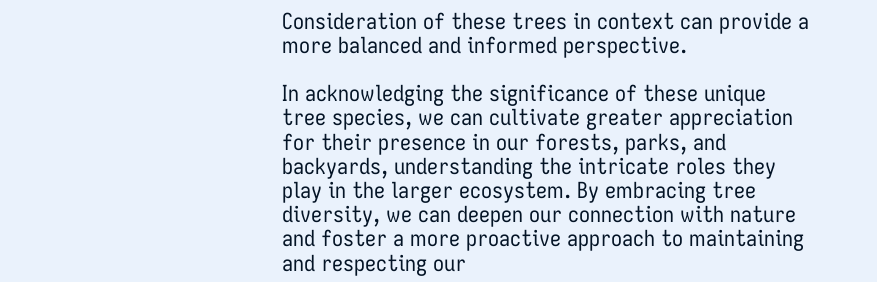Consideration of these trees in context can provide a more balanced and informed perspective.

In acknowledging the significance of these unique tree species, we can cultivate greater appreciation for their presence in our forests, parks, and backyards, understanding the intricate roles they play in the larger ecosystem. By embracing tree diversity, we can deepen our connection with nature and foster a more proactive approach to maintaining and respecting our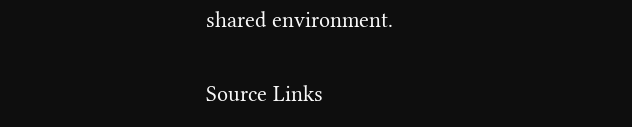shared environment.

Source Links